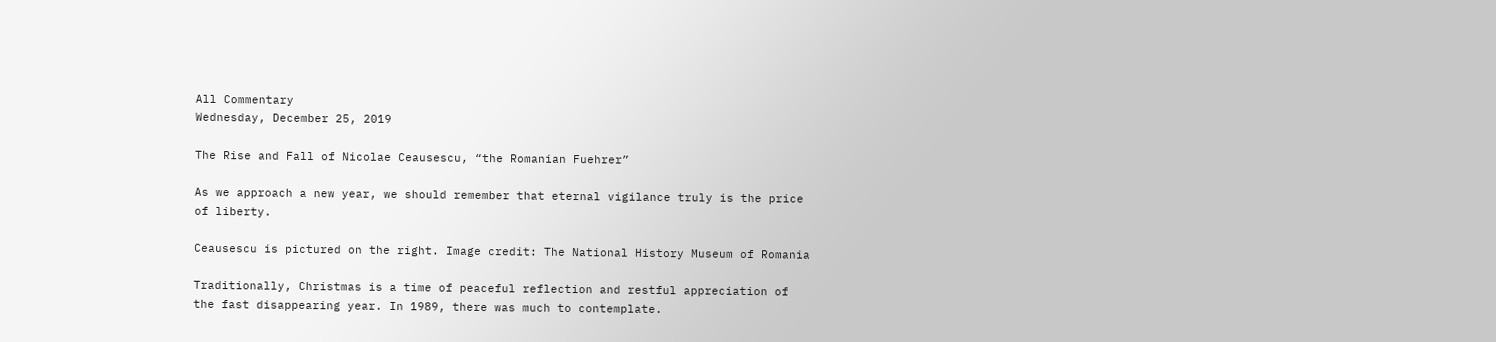All Commentary
Wednesday, December 25, 2019

The Rise and Fall of Nicolae Ceausescu, “the Romanian Fuehrer”

As we approach a new year, we should remember that eternal vigilance truly is the price of liberty.

Ceausescu is pictured on the right. Image credit: The National History Museum of Romania

Traditionally, Christmas is a time of peaceful reflection and restful appreciation of the fast disappearing year. In 1989, there was much to contemplate.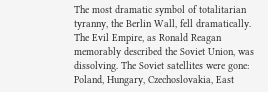The most dramatic symbol of totalitarian tyranny, the Berlin Wall, fell dramatically. The Evil Empire, as Ronald Reagan memorably described the Soviet Union, was dissolving. The Soviet satellites were gone: Poland, Hungary, Czechoslovakia, East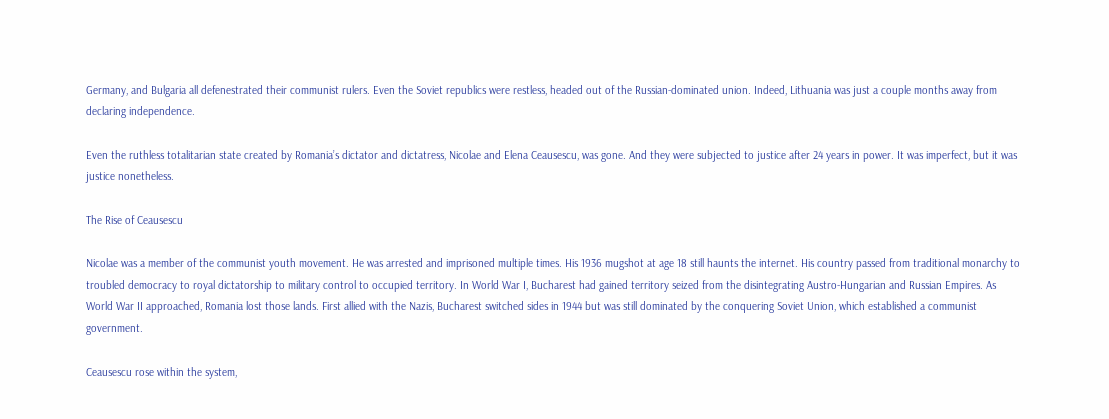Germany, and Bulgaria all defenestrated their communist rulers. Even the Soviet republics were restless, headed out of the Russian-dominated union. Indeed, Lithuania was just a couple months away from declaring independence.

Even the ruthless totalitarian state created by Romania’s dictator and dictatress, Nicolae and Elena Ceausescu, was gone. And they were subjected to justice after 24 years in power. It was imperfect, but it was justice nonetheless.

The Rise of Ceausescu

Nicolae was a member of the communist youth movement. He was arrested and imprisoned multiple times. His 1936 mugshot at age 18 still haunts the internet. His country passed from traditional monarchy to troubled democracy to royal dictatorship to military control to occupied territory. In World War I, Bucharest had gained territory seized from the disintegrating Austro-Hungarian and Russian Empires. As World War II approached, Romania lost those lands. First allied with the Nazis, Bucharest switched sides in 1944 but was still dominated by the conquering Soviet Union, which established a communist government.

Ceausescu rose within the system,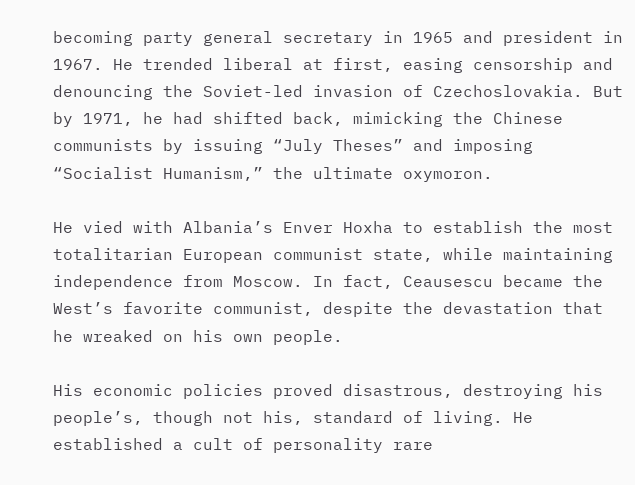becoming party general secretary in 1965 and president in 1967. He trended liberal at first, easing censorship and denouncing the Soviet-led invasion of Czechoslovakia. But by 1971, he had shifted back, mimicking the Chinese communists by issuing “July Theses” and imposing “Socialist Humanism,” the ultimate oxymoron.

He vied with Albania’s Enver Hoxha to establish the most totalitarian European communist state, while maintaining independence from Moscow. In fact, Ceausescu became the West’s favorite communist, despite the devastation that he wreaked on his own people.

His economic policies proved disastrous, destroying his people’s, though not his, standard of living. He established a cult of personality rare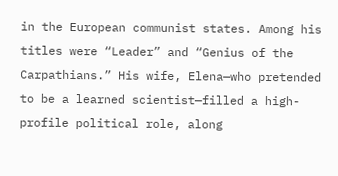in the European communist states. Among his titles were “Leader” and “Genius of the Carpathians.” His wife, Elena—who pretended to be a learned scientist—filled a high-profile political role, along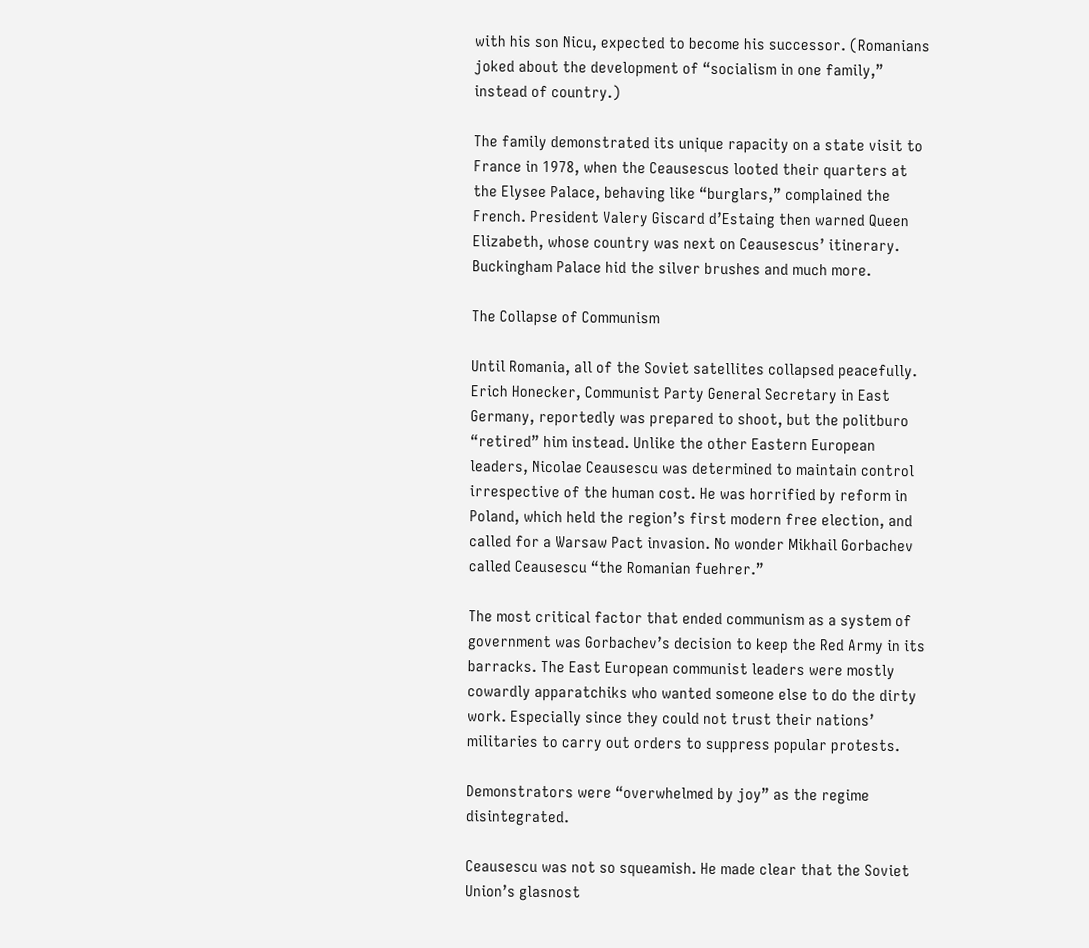with his son Nicu, expected to become his successor. (Romanians joked about the development of “socialism in one family,” instead of country.)

The family demonstrated its unique rapacity on a state visit to France in 1978, when the Ceausescus looted their quarters at the Elysee Palace, behaving like “burglars,” complained the French. President Valery Giscard d’Estaing then warned Queen Elizabeth, whose country was next on Ceausescus’ itinerary. Buckingham Palace hid the silver brushes and much more.

The Collapse of Communism

Until Romania, all of the Soviet satellites collapsed peacefully. Erich Honecker, Communist Party General Secretary in East Germany, reportedly was prepared to shoot, but the politburo “retired” him instead. Unlike the other Eastern European leaders, Nicolae Ceausescu was determined to maintain control irrespective of the human cost. He was horrified by reform in Poland, which held the region’s first modern free election, and called for a Warsaw Pact invasion. No wonder Mikhail Gorbachev called Ceausescu “the Romanian fuehrer.”

The most critical factor that ended communism as a system of government was Gorbachev’s decision to keep the Red Army in its barracks. The East European communist leaders were mostly cowardly apparatchiks who wanted someone else to do the dirty work. Especially since they could not trust their nations’ militaries to carry out orders to suppress popular protests.

Demonstrators were “overwhelmed by joy” as the regime disintegrated.

Ceausescu was not so squeamish. He made clear that the Soviet Union’s glasnost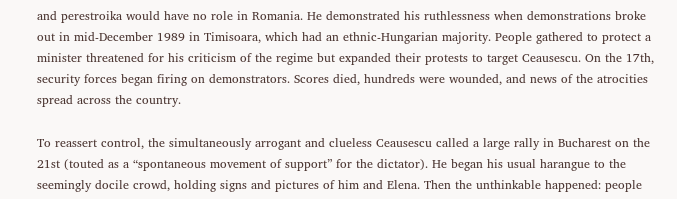and perestroika would have no role in Romania. He demonstrated his ruthlessness when demonstrations broke out in mid-December 1989 in Timisoara, which had an ethnic-Hungarian majority. People gathered to protect a minister threatened for his criticism of the regime but expanded their protests to target Ceausescu. On the 17th, security forces began firing on demonstrators. Scores died, hundreds were wounded, and news of the atrocities spread across the country.

To reassert control, the simultaneously arrogant and clueless Ceausescu called a large rally in Bucharest on the 21st (touted as a “spontaneous movement of support” for the dictator). He began his usual harangue to the seemingly docile crowd, holding signs and pictures of him and Elena. Then the unthinkable happened: people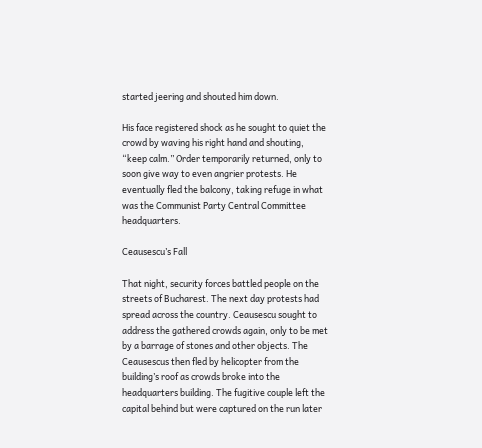started jeering and shouted him down.

His face registered shock as he sought to quiet the crowd by waving his right hand and shouting, “keep calm.” Order temporarily returned, only to soon give way to even angrier protests. He eventually fled the balcony, taking refuge in what was the Communist Party Central Committee headquarters.

Ceausescu’s Fall

That night, security forces battled people on the streets of Bucharest. The next day protests had spread across the country. Ceausescu sought to address the gathered crowds again, only to be met by a barrage of stones and other objects. The Ceausescus then fled by helicopter from the building’s roof as crowds broke into the headquarters building. The fugitive couple left the capital behind but were captured on the run later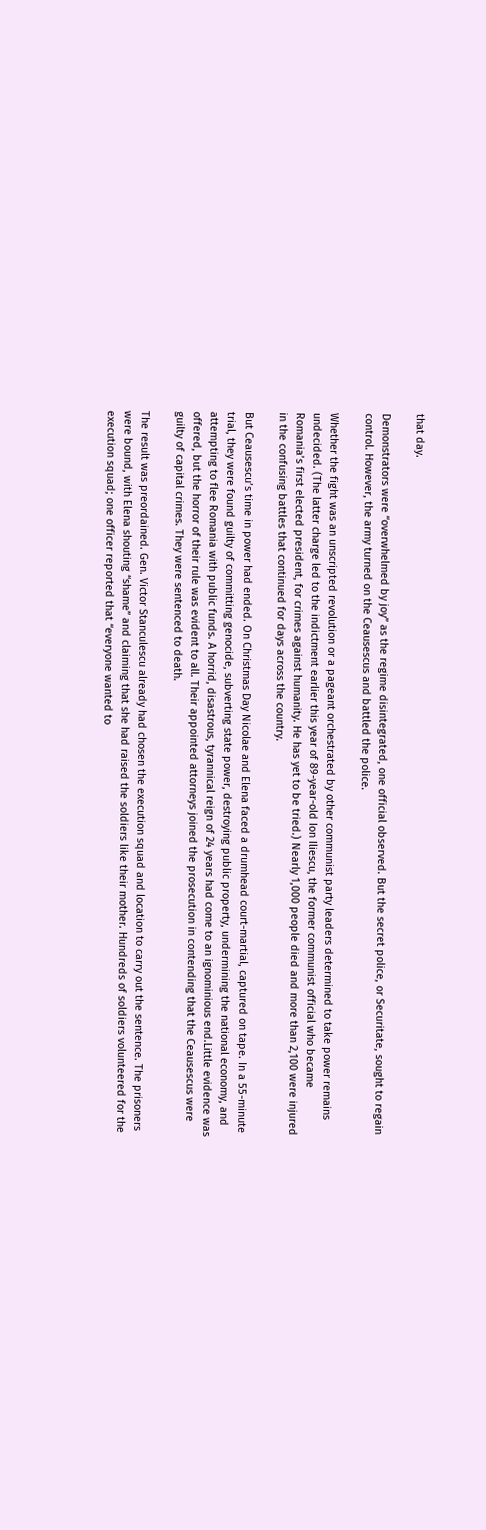that day.

Demonstrators were “overwhelmed by joy” as the regime disintegrated, one official observed. But the secret police, or Securitate, sought to regain control. However, the army turned on the Ceausescus and battled the police.

Whether the fight was an unscripted revolution or a pageant orchestrated by other communist party leaders determined to take power remains undecided. (The latter charge led to the indictment earlier this year of 89-year-old Ion Iliescu, the former communist official who became Romania’s first elected president, for crimes against humanity. He has yet to be tried.) Nearly 1,000 people died and more than 2,100 were injured in the confusing battles that continued for days across the country.

But Ceausescu’s time in power had ended. On Christmas Day Nicolae and Elena faced a drumhead court-martial, captured on tape. In a 55-minute trial, they were found guilty of committing genocide, subverting state power, destroying public property, undermining the national economy, and attempting to flee Romania with public funds. A horrid, disastrous, tyrannical reign of 24 years had come to an ignominious end.Little evidence was offered, but the horror of their rule was evident to all. Their appointed attorneys joined the prosecution in contending that the Ceausescus were guilty of capital crimes. They were sentenced to death.

The result was preordained. Gen. Victor Stanculescu already had chosen the execution squad and location to carry out the sentence. The prisoners were bound, with Elena shouting “shame” and claiming that she had raised the soldiers like their mother. Hundreds of soldiers volunteered for the execution squad; one officer reported that “everyone wanted to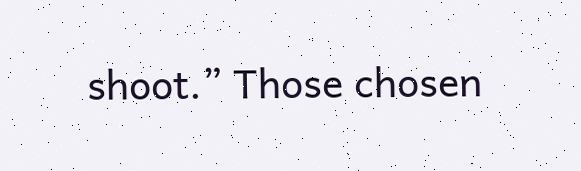shoot.” Those chosen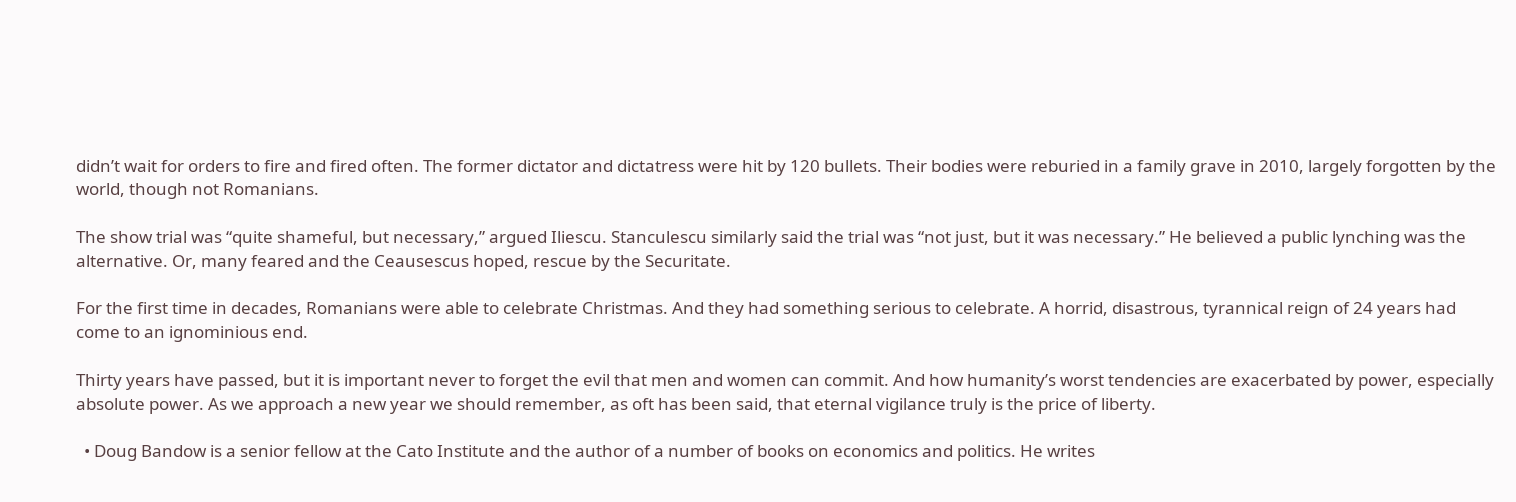didn’t wait for orders to fire and fired often. The former dictator and dictatress were hit by 120 bullets. Their bodies were reburied in a family grave in 2010, largely forgotten by the world, though not Romanians.

The show trial was “quite shameful, but necessary,” argued Iliescu. Stanculescu similarly said the trial was “not just, but it was necessary.” He believed a public lynching was the alternative. Or, many feared and the Ceausescus hoped, rescue by the Securitate.

For the first time in decades, Romanians were able to celebrate Christmas. And they had something serious to celebrate. A horrid, disastrous, tyrannical reign of 24 years had come to an ignominious end.

Thirty years have passed, but it is important never to forget the evil that men and women can commit. And how humanity’s worst tendencies are exacerbated by power, especially absolute power. As we approach a new year we should remember, as oft has been said, that eternal vigilance truly is the price of liberty.

  • Doug Bandow is a senior fellow at the Cato Institute and the author of a number of books on economics and politics. He writes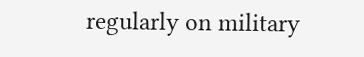regularly on military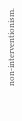non-interventionism.